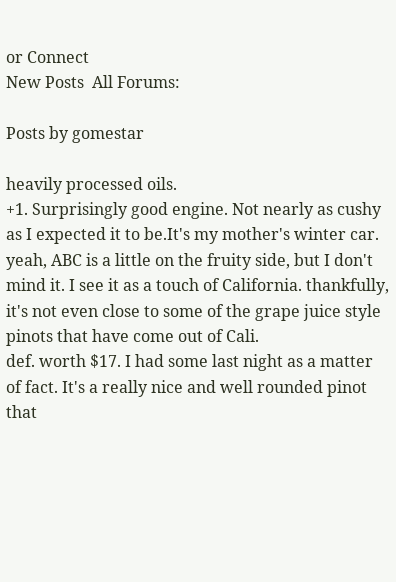or Connect
New Posts  All Forums:

Posts by gomestar

heavily processed oils.
+1. Surprisingly good engine. Not nearly as cushy as I expected it to be.It's my mother's winter car.
yeah, ABC is a little on the fruity side, but I don't mind it. I see it as a touch of California. thankfully, it's not even close to some of the grape juice style pinots that have come out of Cali.
def. worth $17. I had some last night as a matter of fact. It's a really nice and well rounded pinot that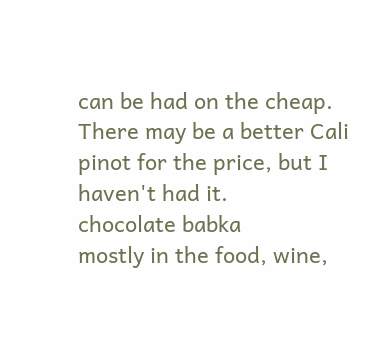can be had on the cheap. There may be a better Cali pinot for the price, but I haven't had it.
chocolate babka
mostly in the food, wine,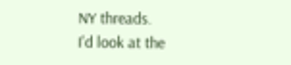NY threads.
I'd look at the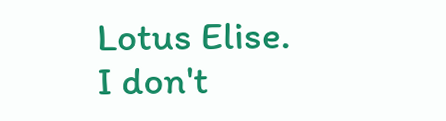Lotus Elise.
I don't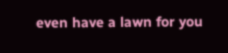even have a lawn for you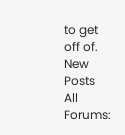to get off of.
New Posts  All Forums: